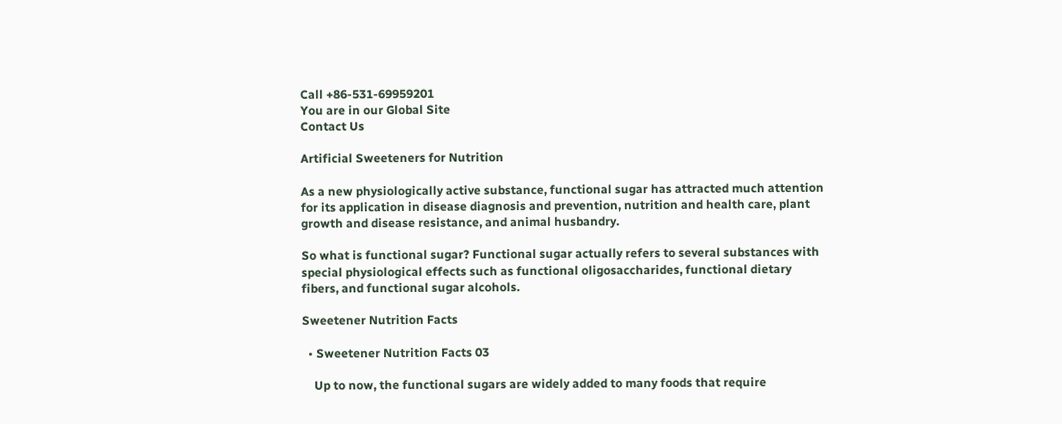Call +86-531-69959201
You are in our Global Site
Contact Us

Artificial Sweeteners for Nutrition

As a new physiologically active substance, functional sugar has attracted much attention for its application in disease diagnosis and prevention, nutrition and health care, plant growth and disease resistance, and animal husbandry.

So what is functional sugar? Functional sugar actually refers to several substances with special physiological effects such as functional oligosaccharides, functional dietary fibers, and functional sugar alcohols.

Sweetener Nutrition Facts

  • Sweetener Nutrition Facts 03

    Up to now, the functional sugars are widely added to many foods that require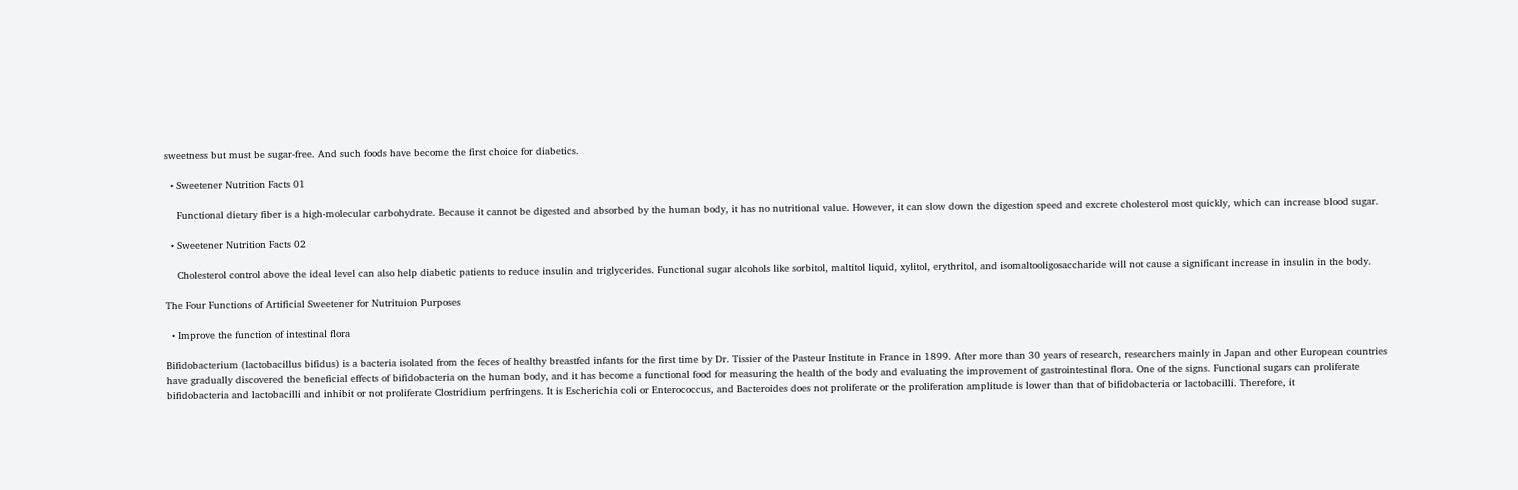sweetness but must be sugar-free. And such foods have become the first choice for diabetics.

  • Sweetener Nutrition Facts 01

    Functional dietary fiber is a high-molecular carbohydrate. Because it cannot be digested and absorbed by the human body, it has no nutritional value. However, it can slow down the digestion speed and excrete cholesterol most quickly, which can increase blood sugar.

  • Sweetener Nutrition Facts 02

    Cholesterol control above the ideal level can also help diabetic patients to reduce insulin and triglycerides. Functional sugar alcohols like sorbitol, maltitol liquid, xylitol, erythritol, and isomaltooligosaccharide will not cause a significant increase in insulin in the body.

The Four Functions of Artificial Sweetener for Nutrituion Purposes

  • Improve the function of intestinal flora

Bifidobacterium (lactobacillus bifidus) is a bacteria isolated from the feces of healthy breastfed infants for the first time by Dr. Tissier of the Pasteur Institute in France in 1899. After more than 30 years of research, researchers mainly in Japan and other European countries have gradually discovered the beneficial effects of bifidobacteria on the human body, and it has become a functional food for measuring the health of the body and evaluating the improvement of gastrointestinal flora. One of the signs. Functional sugars can proliferate bifidobacteria and lactobacilli and inhibit or not proliferate Clostridium perfringens. It is Escherichia coli or Enterococcus, and Bacteroides does not proliferate or the proliferation amplitude is lower than that of bifidobacteria or lactobacilli. Therefore, it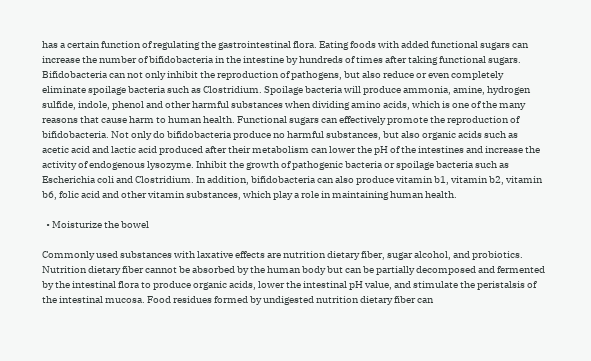has a certain function of regulating the gastrointestinal flora. Eating foods with added functional sugars can increase the number of bifidobacteria in the intestine by hundreds of times after taking functional sugars. Bifidobacteria can not only inhibit the reproduction of pathogens, but also reduce or even completely eliminate spoilage bacteria such as Clostridium. Spoilage bacteria will produce ammonia, amine, hydrogen sulfide, indole, phenol and other harmful substances when dividing amino acids, which is one of the many reasons that cause harm to human health. Functional sugars can effectively promote the reproduction of bifidobacteria. Not only do bifidobacteria produce no harmful substances, but also organic acids such as acetic acid and lactic acid produced after their metabolism can lower the pH of the intestines and increase the activity of endogenous lysozyme. Inhibit the growth of pathogenic bacteria or spoilage bacteria such as Escherichia coli and Clostridium. In addition, bifidobacteria can also produce vitamin b1, vitamin b2, vitamin b6, folic acid and other vitamin substances, which play a role in maintaining human health.

  • Moisturize the bowel

Commonly used substances with laxative effects are nutrition dietary fiber, sugar alcohol, and probiotics. Nutrition dietary fiber cannot be absorbed by the human body but can be partially decomposed and fermented by the intestinal flora to produce organic acids, lower the intestinal pH value, and stimulate the peristalsis of the intestinal mucosa. Food residues formed by undigested nutrition dietary fiber can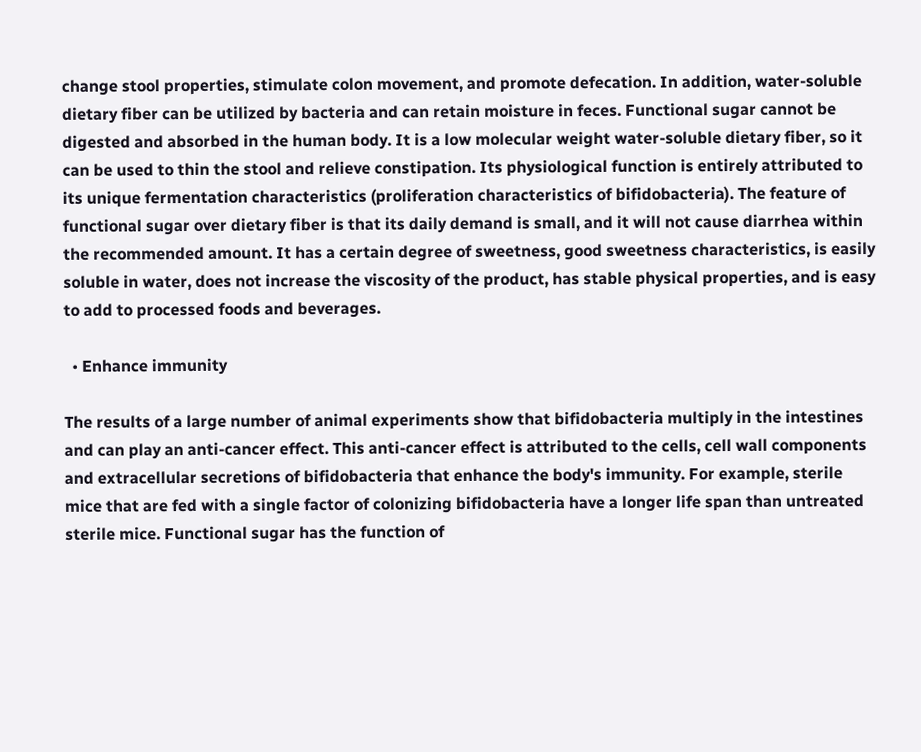change stool properties, stimulate colon movement, and promote defecation. In addition, water-soluble dietary fiber can be utilized by bacteria and can retain moisture in feces. Functional sugar cannot be digested and absorbed in the human body. It is a low molecular weight water-soluble dietary fiber, so it can be used to thin the stool and relieve constipation. Its physiological function is entirely attributed to its unique fermentation characteristics (proliferation characteristics of bifidobacteria). The feature of functional sugar over dietary fiber is that its daily demand is small, and it will not cause diarrhea within the recommended amount. It has a certain degree of sweetness, good sweetness characteristics, is easily soluble in water, does not increase the viscosity of the product, has stable physical properties, and is easy to add to processed foods and beverages.

  • Enhance immunity

The results of a large number of animal experiments show that bifidobacteria multiply in the intestines and can play an anti-cancer effect. This anti-cancer effect is attributed to the cells, cell wall components and extracellular secretions of bifidobacteria that enhance the body's immunity. For example, sterile mice that are fed with a single factor of colonizing bifidobacteria have a longer life span than untreated sterile mice. Functional sugar has the function of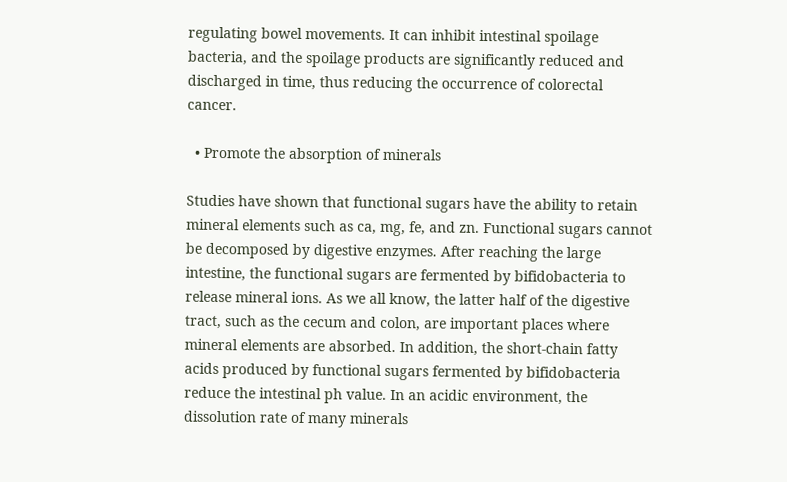regulating bowel movements. It can inhibit intestinal spoilage bacteria, and the spoilage products are significantly reduced and discharged in time, thus reducing the occurrence of colorectal cancer.

  • Promote the absorption of minerals

Studies have shown that functional sugars have the ability to retain mineral elements such as ca, mg, fe, and zn. Functional sugars cannot be decomposed by digestive enzymes. After reaching the large intestine, the functional sugars are fermented by bifidobacteria to release mineral ions. As we all know, the latter half of the digestive tract, such as the cecum and colon, are important places where mineral elements are absorbed. In addition, the short-chain fatty acids produced by functional sugars fermented by bifidobacteria reduce the intestinal ph value. In an acidic environment, the dissolution rate of many minerals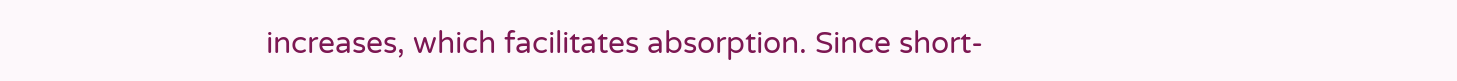increases, which facilitates absorption. Since short-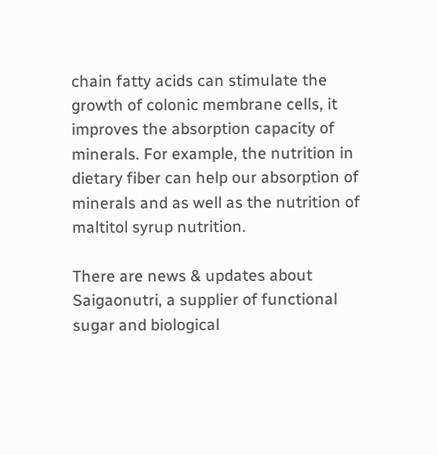chain fatty acids can stimulate the growth of colonic membrane cells, it improves the absorption capacity of minerals. For example, the nutrition in dietary fiber can help our absorption of minerals and as well as the nutrition of maltitol syrup nutrition.

There are news & updates about Saigaonutri, a supplier of functional sugar and biological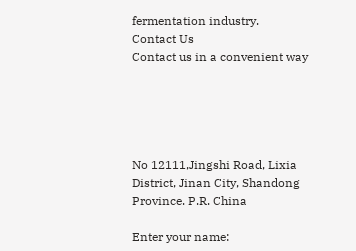fermentation industry.
Contact Us
Contact us in a convenient way





No 12111,Jingshi Road, Lixia District, Jinan City, Shandong Province. P.R. China

Enter your name: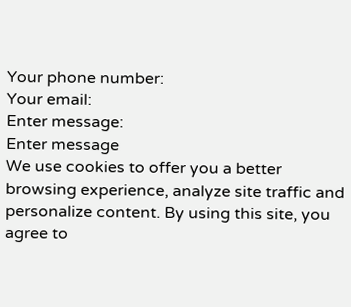Your phone number:
Your email:
Enter message:
Enter message
We use cookies to offer you a better browsing experience, analyze site traffic and personalize content. By using this site, you agree to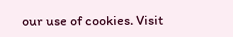our use of cookies. Visit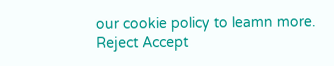our cookie policy to leamn more.
Reject Accept